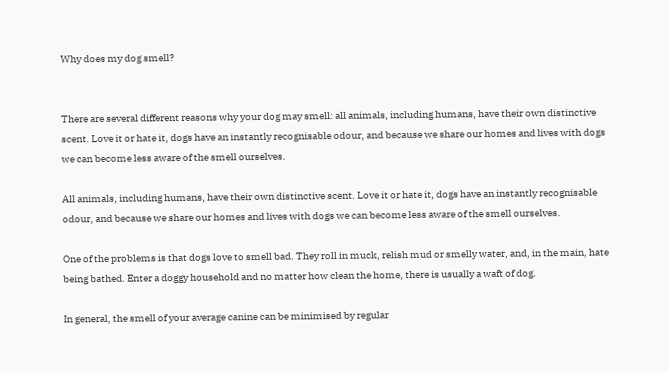Why does my dog smell?


There are several different reasons why your dog may smell: all animals, including humans, have their own distinctive scent. Love it or hate it, dogs have an instantly recognisable odour, and because we share our homes and lives with dogs we can become less aware of the smell ourselves.

All animals, including humans, have their own distinctive scent. Love it or hate it, dogs have an instantly recognisable odour, and because we share our homes and lives with dogs we can become less aware of the smell ourselves.

One of the problems is that dogs love to smell bad. They roll in muck, relish mud or smelly water, and, in the main, hate being bathed. Enter a doggy household and no matter how clean the home, there is usually a waft of dog.

In general, the smell of your average canine can be minimised by regular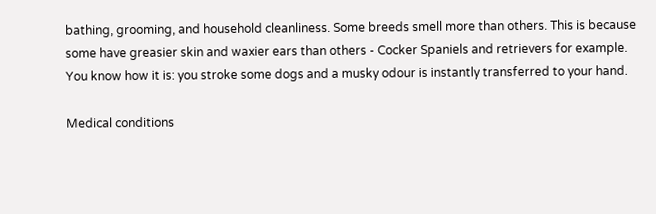bathing, grooming, and household cleanliness. Some breeds smell more than others. This is because some have greasier skin and waxier ears than others - Cocker Spaniels and retrievers for example. You know how it is: you stroke some dogs and a musky odour is instantly transferred to your hand.

Medical conditions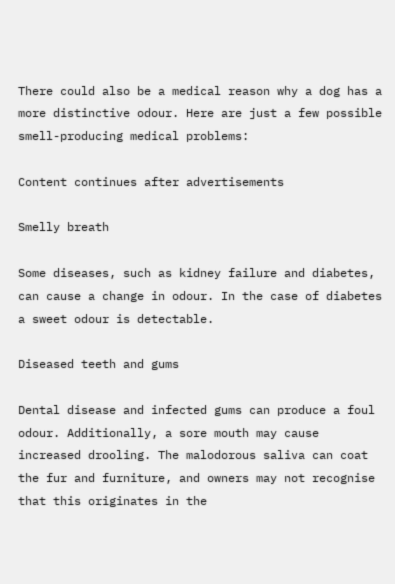There could also be a medical reason why a dog has a more distinctive odour. Here are just a few possible smell-producing medical problems:

Content continues after advertisements

Smelly breath

Some diseases, such as kidney failure and diabetes, can cause a change in odour. In the case of diabetes a sweet odour is detectable.

Diseased teeth and gums

Dental disease and infected gums can produce a foul odour. Additionally, a sore mouth may cause increased drooling. The malodorous saliva can coat the fur and furniture, and owners may not recognise that this originates in the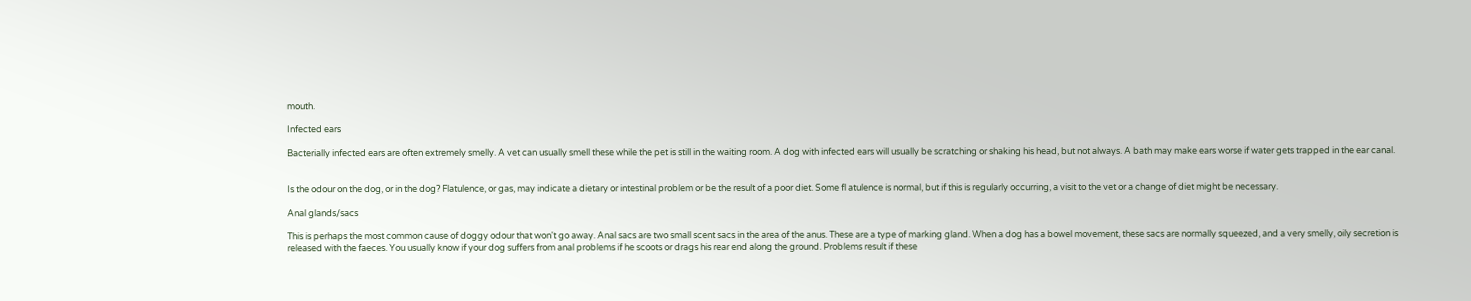mouth.

Infected ears

Bacterially infected ears are often extremely smelly. A vet can usually smell these while the pet is still in the waiting room. A dog with infected ears will usually be scratching or shaking his head, but not always. A bath may make ears worse if water gets trapped in the ear canal.


Is the odour on the dog, or in the dog? Flatulence, or gas, may indicate a dietary or intestinal problem or be the result of a poor diet. Some fl atulence is normal, but if this is regularly occurring, a visit to the vet or a change of diet might be necessary.

Anal glands/sacs

This is perhaps the most common cause of doggy odour that won't go away. Anal sacs are two small scent sacs in the area of the anus. These are a type of marking gland. When a dog has a bowel movement, these sacs are normally squeezed, and a very smelly, oily secretion is released with the faeces. You usually know if your dog suffers from anal problems if he scoots or drags his rear end along the ground. Problems result if these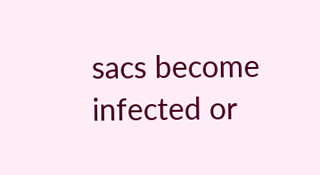sacs become infected or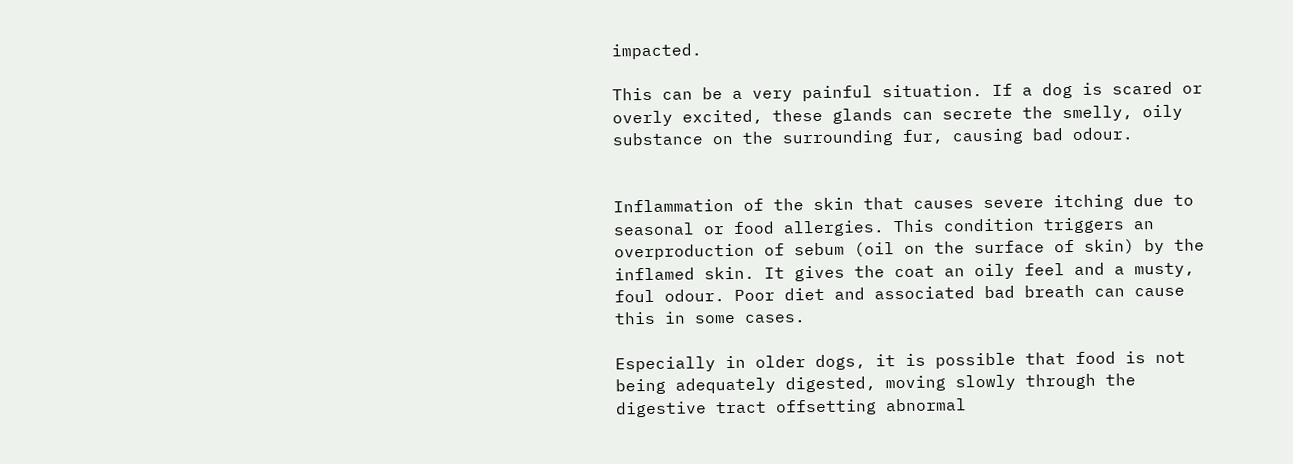impacted.

This can be a very painful situation. If a dog is scared or overly excited, these glands can secrete the smelly, oily substance on the surrounding fur, causing bad odour.


Inflammation of the skin that causes severe itching due to seasonal or food allergies. This condition triggers an overproduction of sebum (oil on the surface of skin) by the inflamed skin. It gives the coat an oily feel and a musty, foul odour. Poor diet and associated bad breath can cause this in some cases.

Especially in older dogs, it is possible that food is not being adequately digested, moving slowly through the digestive tract offsetting abnormal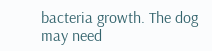bacteria growth. The dog may need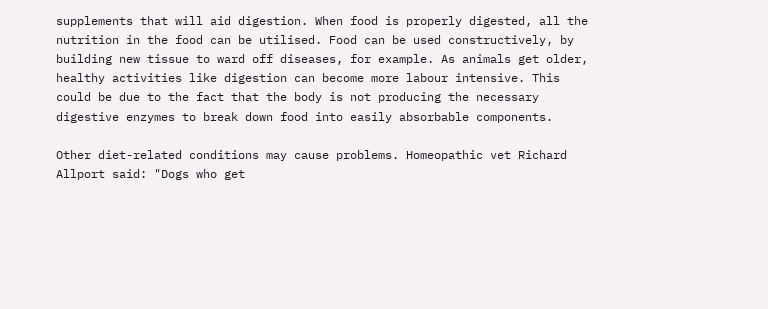supplements that will aid digestion. When food is properly digested, all the nutrition in the food can be utilised. Food can be used constructively, by building new tissue to ward off diseases, for example. As animals get older, healthy activities like digestion can become more labour intensive. This could be due to the fact that the body is not producing the necessary digestive enzymes to break down food into easily absorbable components.

Other diet-related conditions may cause problems. Homeopathic vet Richard Allport said: "Dogs who get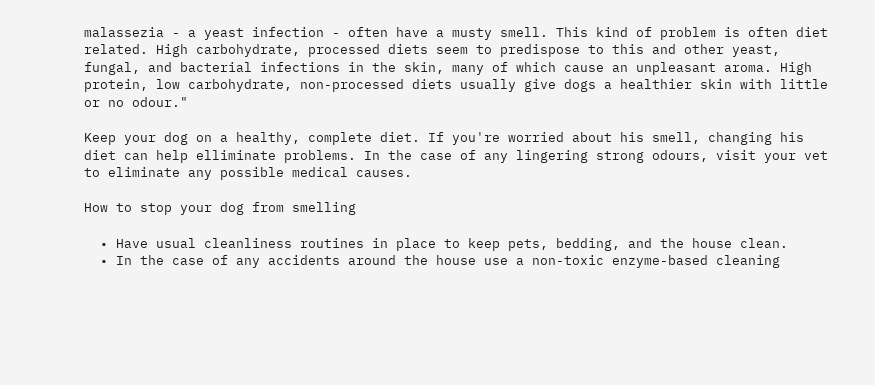malassezia - a yeast infection - often have a musty smell. This kind of problem is often diet related. High carbohydrate, processed diets seem to predispose to this and other yeast, fungal, and bacterial infections in the skin, many of which cause an unpleasant aroma. High protein, low carbohydrate, non-processed diets usually give dogs a healthier skin with little or no odour."

Keep your dog on a healthy, complete diet. If you're worried about his smell, changing his diet can help elliminate problems. In the case of any lingering strong odours, visit your vet to eliminate any possible medical causes.

How to stop your dog from smelling

  • Have usual cleanliness routines in place to keep pets, bedding, and the house clean.
  • In the case of any accidents around the house use a non-toxic enzyme-based cleaning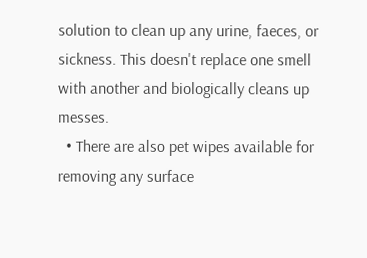solution to clean up any urine, faeces, or sickness. This doesn't replace one smell with another and biologically cleans up messes.
  • There are also pet wipes available for removing any surface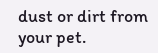dust or dirt from your pet.